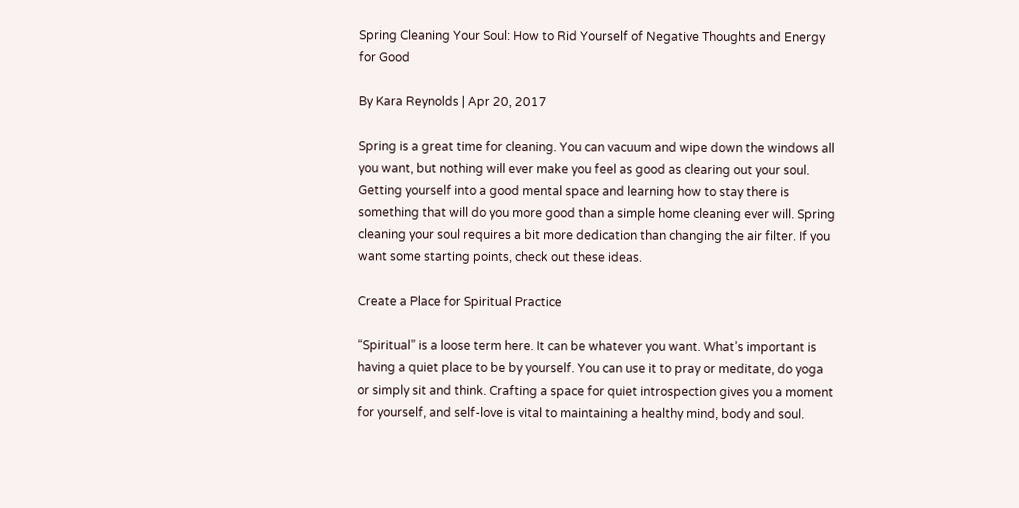Spring Cleaning Your Soul: How to Rid Yourself of Negative Thoughts and Energy for Good

By Kara Reynolds | Apr 20, 2017

Spring is a great time for cleaning. You can vacuum and wipe down the windows all you want, but nothing will ever make you feel as good as clearing out your soul. Getting yourself into a good mental space and learning how to stay there is something that will do you more good than a simple home cleaning ever will. Spring cleaning your soul requires a bit more dedication than changing the air filter. If you want some starting points, check out these ideas.

Create a Place for Spiritual Practice

“Spiritual” is a loose term here. It can be whatever you want. What’s important is having a quiet place to be by yourself. You can use it to pray or meditate, do yoga or simply sit and think. Crafting a space for quiet introspection gives you a moment for yourself, and self-love is vital to maintaining a healthy mind, body and soul.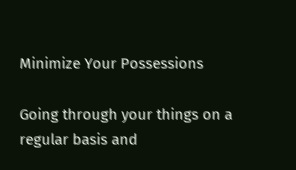Minimize Your Possessions

Going through your things on a regular basis and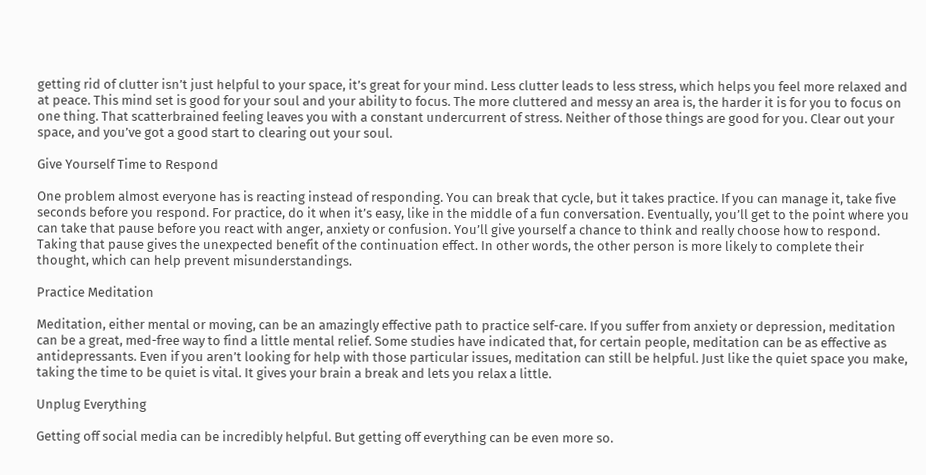getting rid of clutter isn’t just helpful to your space, it’s great for your mind. Less clutter leads to less stress, which helps you feel more relaxed and at peace. This mind set is good for your soul and your ability to focus. The more cluttered and messy an area is, the harder it is for you to focus on one thing. That scatterbrained feeling leaves you with a constant undercurrent of stress. Neither of those things are good for you. Clear out your space, and you’ve got a good start to clearing out your soul.

Give Yourself Time to Respond

One problem almost everyone has is reacting instead of responding. You can break that cycle, but it takes practice. If you can manage it, take five seconds before you respond. For practice, do it when it’s easy, like in the middle of a fun conversation. Eventually, you’ll get to the point where you can take that pause before you react with anger, anxiety or confusion. You’ll give yourself a chance to think and really choose how to respond. Taking that pause gives the unexpected benefit of the continuation effect. In other words, the other person is more likely to complete their thought, which can help prevent misunderstandings.

Practice Meditation

Meditation, either mental or moving, can be an amazingly effective path to practice self-care. If you suffer from anxiety or depression, meditation can be a great, med-free way to find a little mental relief. Some studies have indicated that, for certain people, meditation can be as effective as antidepressants. Even if you aren’t looking for help with those particular issues, meditation can still be helpful. Just like the quiet space you make, taking the time to be quiet is vital. It gives your brain a break and lets you relax a little.

Unplug Everything

Getting off social media can be incredibly helpful. But getting off everything can be even more so.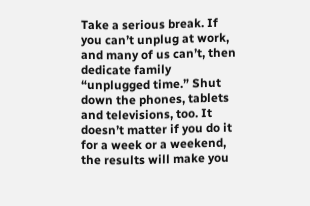Take a serious break. If you can’t unplug at work, and many of us can’t, then dedicate family “unplugged time.” Shut down the phones, tablets and televisions, too. It doesn’t matter if you do it for a week or a weekend, the results will make you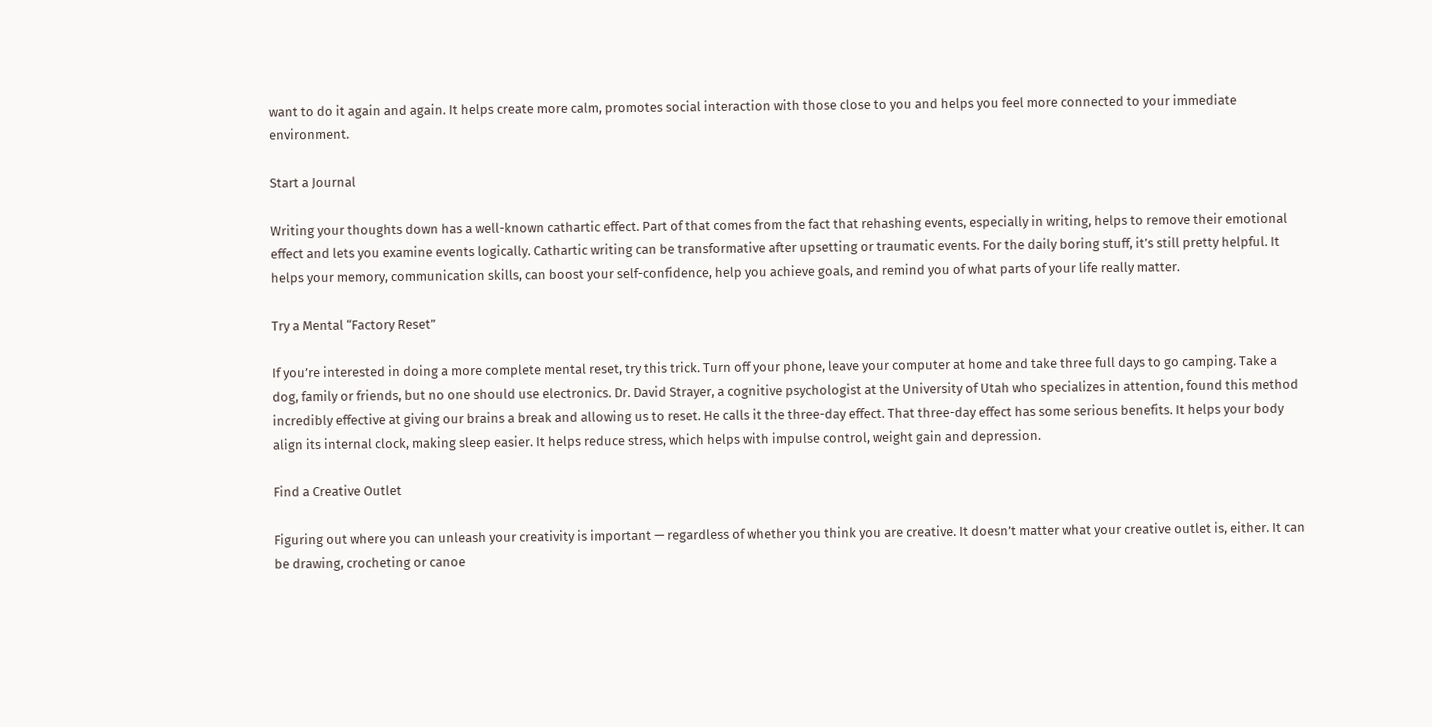want to do it again and again. It helps create more calm, promotes social interaction with those close to you and helps you feel more connected to your immediate environment.

Start a Journal

Writing your thoughts down has a well-known cathartic effect. Part of that comes from the fact that rehashing events, especially in writing, helps to remove their emotional effect and lets you examine events logically. Cathartic writing can be transformative after upsetting or traumatic events. For the daily boring stuff, it’s still pretty helpful. It helps your memory, communication skills, can boost your self-confidence, help you achieve goals, and remind you of what parts of your life really matter.

Try a Mental “Factory Reset”

If you’re interested in doing a more complete mental reset, try this trick. Turn off your phone, leave your computer at home and take three full days to go camping. Take a dog, family or friends, but no one should use electronics. Dr. David Strayer, a cognitive psychologist at the University of Utah who specializes in attention, found this method incredibly effective at giving our brains a break and allowing us to reset. He calls it the three-day effect. That three-day effect has some serious benefits. It helps your body align its internal clock, making sleep easier. It helps reduce stress, which helps with impulse control, weight gain and depression.

Find a Creative Outlet

Figuring out where you can unleash your creativity is important — regardless of whether you think you are creative. It doesn’t matter what your creative outlet is, either. It can be drawing, crocheting or canoe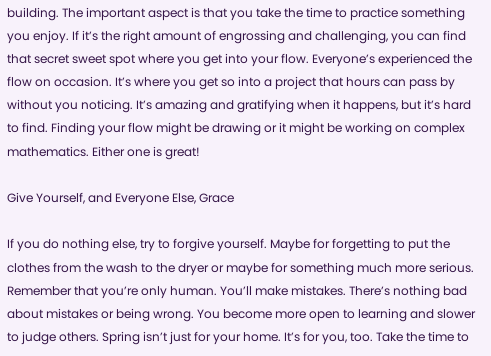building. The important aspect is that you take the time to practice something you enjoy. If it’s the right amount of engrossing and challenging, you can find that secret sweet spot where you get into your flow. Everyone’s experienced the flow on occasion. It’s where you get so into a project that hours can pass by without you noticing. It’s amazing and gratifying when it happens, but it’s hard to find. Finding your flow might be drawing or it might be working on complex mathematics. Either one is great!

Give Yourself, and Everyone Else, Grace

If you do nothing else, try to forgive yourself. Maybe for forgetting to put the clothes from the wash to the dryer or maybe for something much more serious. Remember that you’re only human. You’ll make mistakes. There’s nothing bad about mistakes or being wrong. You become more open to learning and slower to judge others. Spring isn’t just for your home. It’s for you, too. Take the time to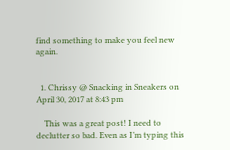find something to make you feel new again.


  1. Chrissy @ Snacking in Sneakers on April 30, 2017 at 8:43 pm

    This was a great post! I need to declutter so bad. Even as I’m typing this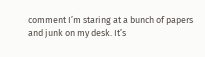comment I’m staring at a bunch of papers and junk on my desk. It’s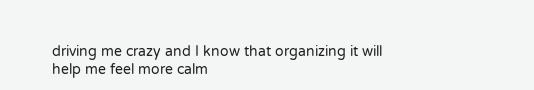driving me crazy and I know that organizing it will help me feel more calm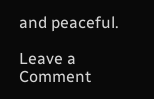and peaceful.

Leave a Comment